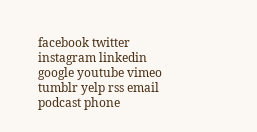facebook twitter instagram linkedin google youtube vimeo tumblr yelp rss email podcast phone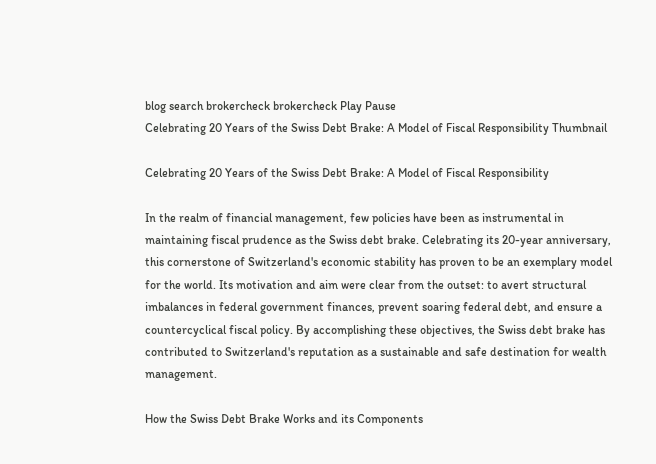blog search brokercheck brokercheck Play Pause
Celebrating 20 Years of the Swiss Debt Brake: A Model of Fiscal Responsibility Thumbnail

Celebrating 20 Years of the Swiss Debt Brake: A Model of Fiscal Responsibility

In the realm of financial management, few policies have been as instrumental in maintaining fiscal prudence as the Swiss debt brake. Celebrating its 20-year anniversary, this cornerstone of Switzerland's economic stability has proven to be an exemplary model for the world. Its motivation and aim were clear from the outset: to avert structural imbalances in federal government finances, prevent soaring federal debt, and ensure a countercyclical fiscal policy. By accomplishing these objectives, the Swiss debt brake has contributed to Switzerland's reputation as a sustainable and safe destination for wealth management.

How the Swiss Debt Brake Works and its Components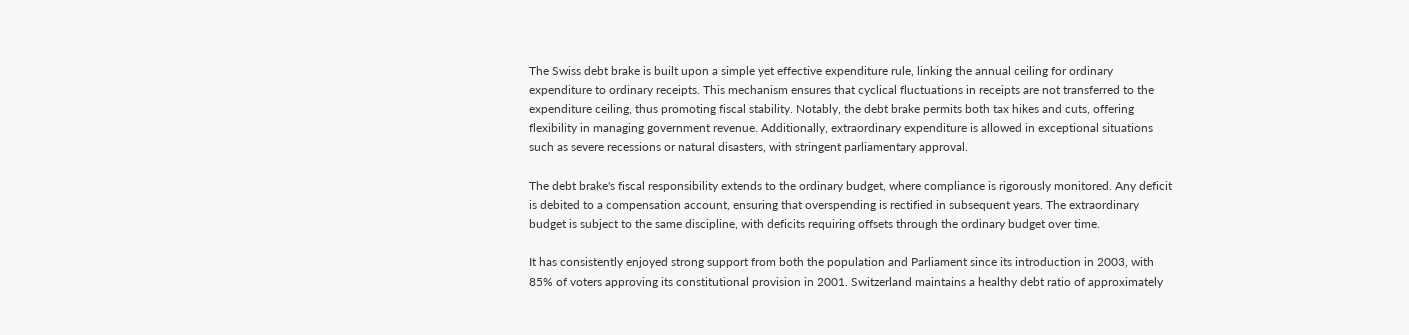The Swiss debt brake is built upon a simple yet effective expenditure rule, linking the annual ceiling for ordinary expenditure to ordinary receipts. This mechanism ensures that cyclical fluctuations in receipts are not transferred to the expenditure ceiling, thus promoting fiscal stability. Notably, the debt brake permits both tax hikes and cuts, offering flexibility in managing government revenue. Additionally, extraordinary expenditure is allowed in exceptional situations such as severe recessions or natural disasters, with stringent parliamentary approval.

The debt brake's fiscal responsibility extends to the ordinary budget, where compliance is rigorously monitored. Any deficit is debited to a compensation account, ensuring that overspending is rectified in subsequent years. The extraordinary budget is subject to the same discipline, with deficits requiring offsets through the ordinary budget over time.

It has consistently enjoyed strong support from both the population and Parliament since its introduction in 2003, with 85% of voters approving its constitutional provision in 2001. Switzerland maintains a healthy debt ratio of approximately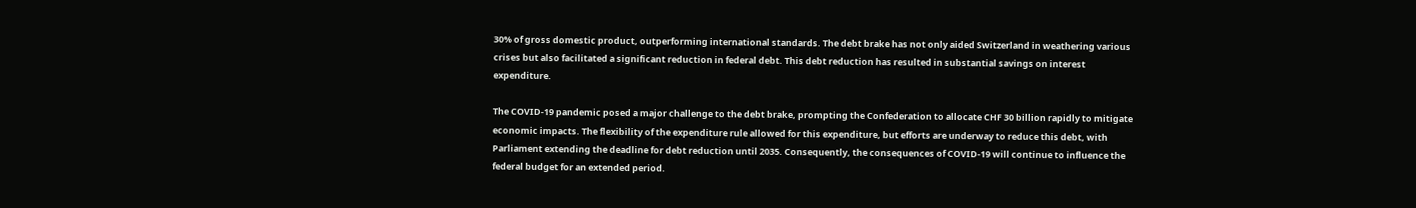30% of gross domestic product, outperforming international standards. The debt brake has not only aided Switzerland in weathering various crises but also facilitated a significant reduction in federal debt. This debt reduction has resulted in substantial savings on interest expenditure.

The COVID-19 pandemic posed a major challenge to the debt brake, prompting the Confederation to allocate CHF 30 billion rapidly to mitigate economic impacts. The flexibility of the expenditure rule allowed for this expenditure, but efforts are underway to reduce this debt, with Parliament extending the deadline for debt reduction until 2035. Consequently, the consequences of COVID-19 will continue to influence the federal budget for an extended period.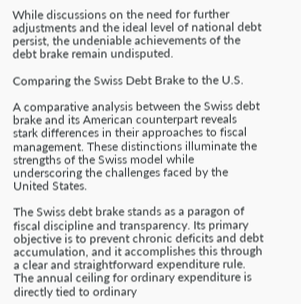While discussions on the need for further adjustments and the ideal level of national debt persist, the undeniable achievements of the debt brake remain undisputed.

Comparing the Swiss Debt Brake to the U.S.

A comparative analysis between the Swiss debt brake and its American counterpart reveals stark differences in their approaches to fiscal management. These distinctions illuminate the strengths of the Swiss model while underscoring the challenges faced by the United States.

The Swiss debt brake stands as a paragon of fiscal discipline and transparency. Its primary objective is to prevent chronic deficits and debt accumulation, and it accomplishes this through a clear and straightforward expenditure rule. The annual ceiling for ordinary expenditure is directly tied to ordinary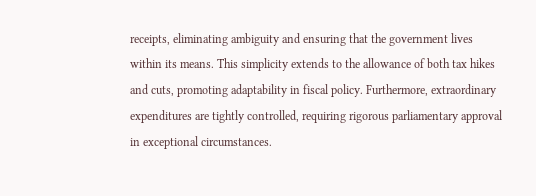receipts, eliminating ambiguity and ensuring that the government lives within its means. This simplicity extends to the allowance of both tax hikes and cuts, promoting adaptability in fiscal policy. Furthermore, extraordinary expenditures are tightly controlled, requiring rigorous parliamentary approval in exceptional circumstances.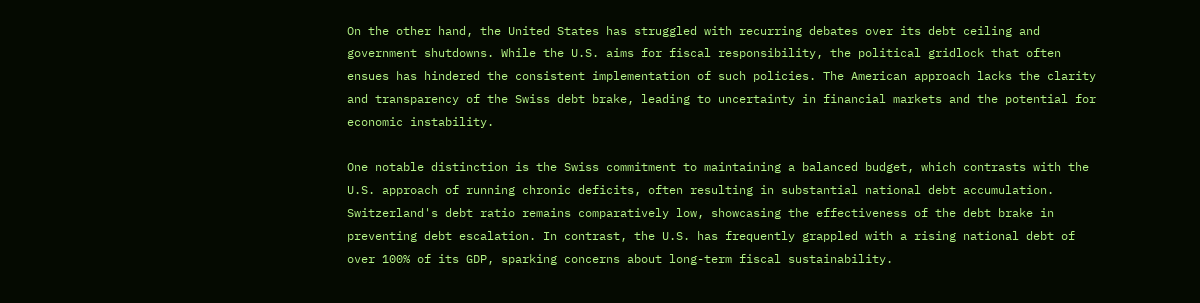On the other hand, the United States has struggled with recurring debates over its debt ceiling and government shutdowns. While the U.S. aims for fiscal responsibility, the political gridlock that often ensues has hindered the consistent implementation of such policies. The American approach lacks the clarity and transparency of the Swiss debt brake, leading to uncertainty in financial markets and the potential for economic instability.

One notable distinction is the Swiss commitment to maintaining a balanced budget, which contrasts with the U.S. approach of running chronic deficits, often resulting in substantial national debt accumulation. Switzerland's debt ratio remains comparatively low, showcasing the effectiveness of the debt brake in preventing debt escalation. In contrast, the U.S. has frequently grappled with a rising national debt of over 100% of its GDP, sparking concerns about long-term fiscal sustainability.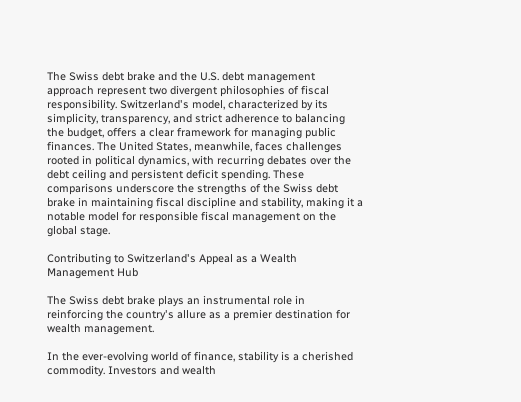The Swiss debt brake and the U.S. debt management approach represent two divergent philosophies of fiscal responsibility. Switzerland's model, characterized by its simplicity, transparency, and strict adherence to balancing the budget, offers a clear framework for managing public finances. The United States, meanwhile, faces challenges rooted in political dynamics, with recurring debates over the debt ceiling and persistent deficit spending. These comparisons underscore the strengths of the Swiss debt brake in maintaining fiscal discipline and stability, making it a notable model for responsible fiscal management on the global stage.

Contributing to Switzerland's Appeal as a Wealth Management Hub

The Swiss debt brake plays an instrumental role in reinforcing the country's allure as a premier destination for wealth management.

In the ever-evolving world of finance, stability is a cherished commodity. Investors and wealth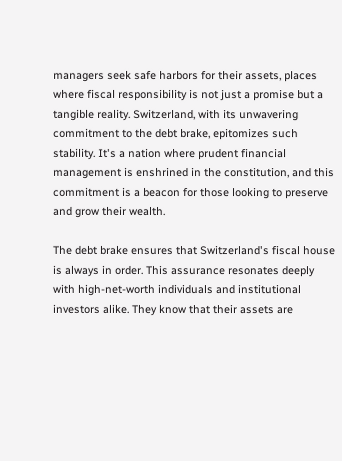managers seek safe harbors for their assets, places where fiscal responsibility is not just a promise but a tangible reality. Switzerland, with its unwavering commitment to the debt brake, epitomizes such stability. It's a nation where prudent financial management is enshrined in the constitution, and this commitment is a beacon for those looking to preserve and grow their wealth.

The debt brake ensures that Switzerland's fiscal house is always in order. This assurance resonates deeply with high-net-worth individuals and institutional investors alike. They know that their assets are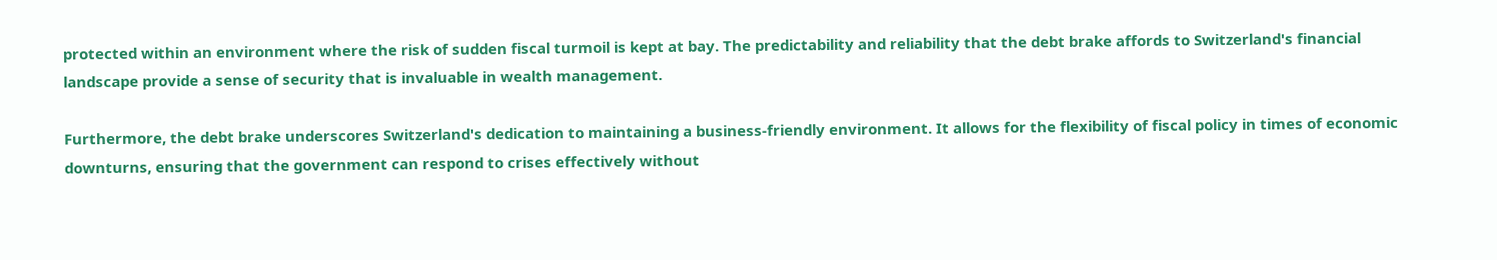protected within an environment where the risk of sudden fiscal turmoil is kept at bay. The predictability and reliability that the debt brake affords to Switzerland's financial landscape provide a sense of security that is invaluable in wealth management.

Furthermore, the debt brake underscores Switzerland's dedication to maintaining a business-friendly environment. It allows for the flexibility of fiscal policy in times of economic downturns, ensuring that the government can respond to crises effectively without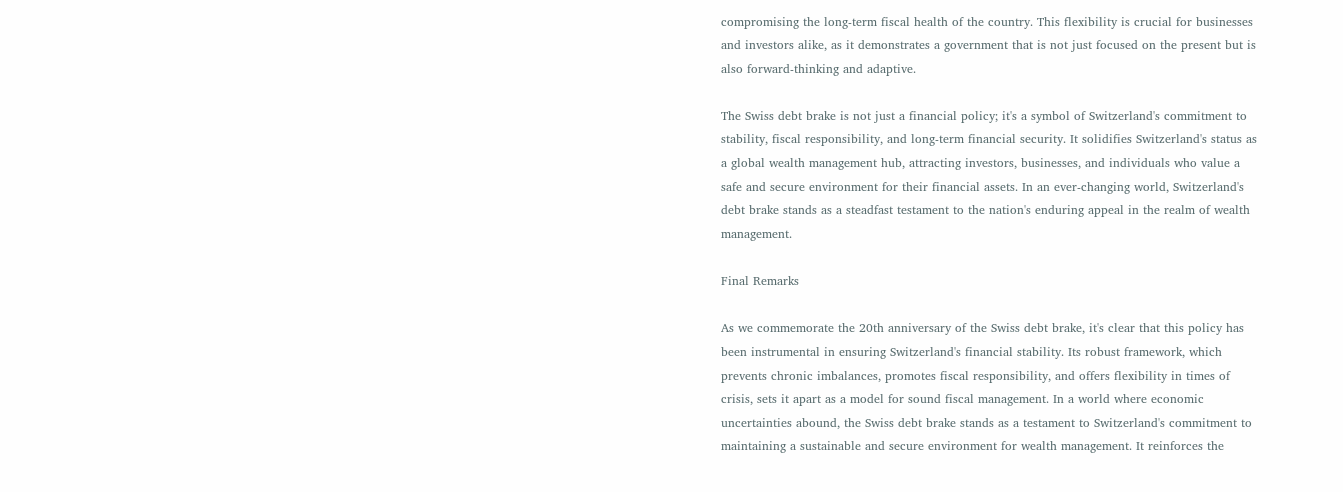compromising the long-term fiscal health of the country. This flexibility is crucial for businesses and investors alike, as it demonstrates a government that is not just focused on the present but is also forward-thinking and adaptive.

The Swiss debt brake is not just a financial policy; it's a symbol of Switzerland's commitment to stability, fiscal responsibility, and long-term financial security. It solidifies Switzerland's status as a global wealth management hub, attracting investors, businesses, and individuals who value a safe and secure environment for their financial assets. In an ever-changing world, Switzerland's debt brake stands as a steadfast testament to the nation's enduring appeal in the realm of wealth management.

Final Remarks

As we commemorate the 20th anniversary of the Swiss debt brake, it's clear that this policy has been instrumental in ensuring Switzerland's financial stability. Its robust framework, which prevents chronic imbalances, promotes fiscal responsibility, and offers flexibility in times of crisis, sets it apart as a model for sound fiscal management. In a world where economic uncertainties abound, the Swiss debt brake stands as a testament to Switzerland's commitment to maintaining a sustainable and secure environment for wealth management. It reinforces the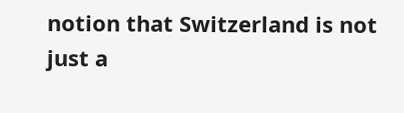notion that Switzerland is not just a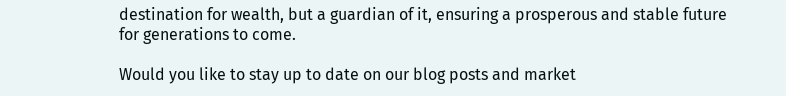destination for wealth, but a guardian of it, ensuring a prosperous and stable future for generations to come.

Would you like to stay up to date on our blog posts and market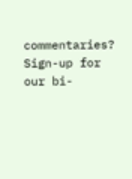commentaries? Sign-up for our bi-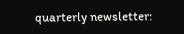quarterly newsletter: